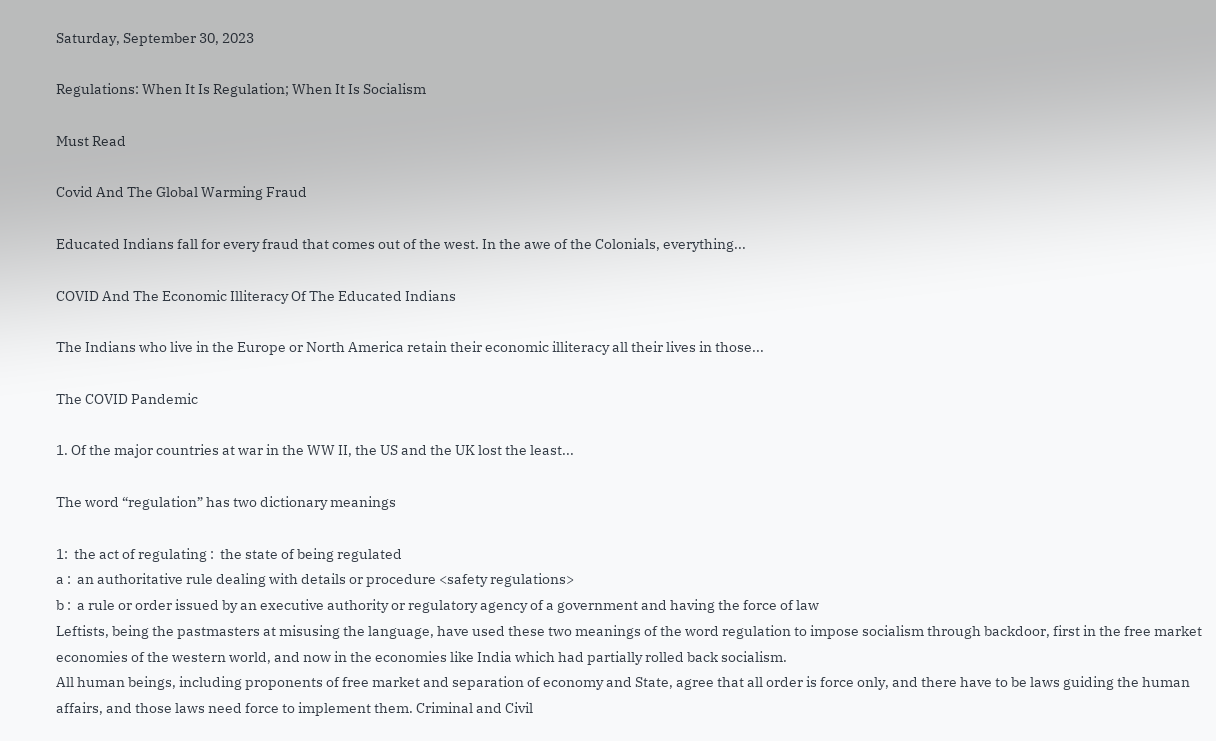Saturday, September 30, 2023

Regulations: When It Is Regulation; When It Is Socialism

Must Read

Covid And The Global Warming Fraud

Educated Indians fall for every fraud that comes out of the west. In the awe of the Colonials, everything...

COVID And The Economic Illiteracy Of The Educated Indians

The Indians who live in the Europe or North America retain their economic illiteracy all their lives in those...

The COVID Pandemic

1. Of the major countries at war in the WW II, the US and the UK lost the least...

The word “regulation” has two dictionary meanings

1:  the act of regulating :  the state of being regulated
a :  an authoritative rule dealing with details or procedure <safety regulations>
b :  a rule or order issued by an executive authority or regulatory agency of a government and having the force of law
Leftists, being the pastmasters at misusing the language, have used these two meanings of the word regulation to impose socialism through backdoor, first in the free market economies of the western world, and now in the economies like India which had partially rolled back socialism.
All human beings, including proponents of free market and separation of economy and State, agree that all order is force only, and there have to be laws guiding the human affairs, and those laws need force to implement them. Criminal and Civil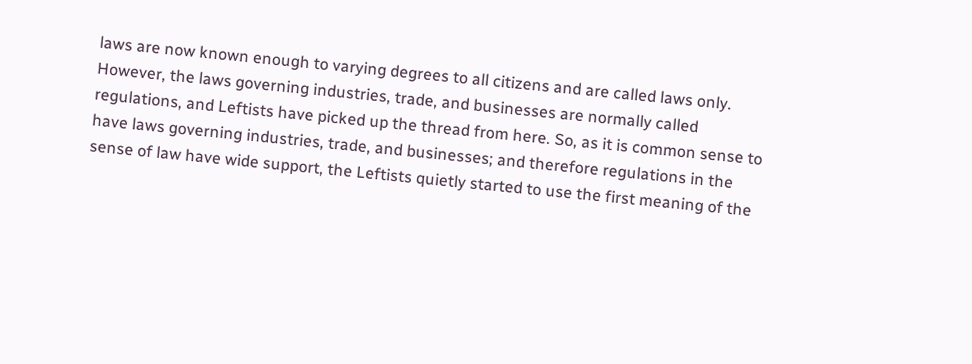laws are now known enough to varying degrees to all citizens and are called laws only. However, the laws governing industries, trade, and businesses are normally called regulations, and Leftists have picked up the thread from here. So, as it is common sense to have laws governing industries, trade, and businesses; and therefore regulations in the sense of law have wide support, the Leftists quietly started to use the first meaning of the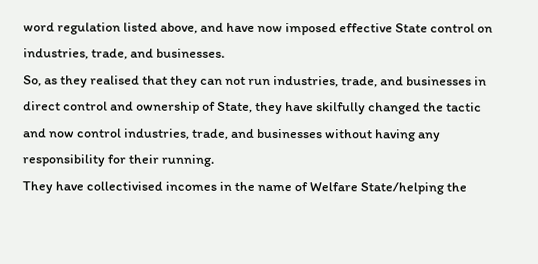word regulation listed above, and have now imposed effective State control on industries, trade, and businesses.
So, as they realised that they can not run industries, trade, and businesses in direct control and ownership of State, they have skilfully changed the tactic and now control industries, trade, and businesses without having any responsibility for their running.
They have collectivised incomes in the name of Welfare State/helping the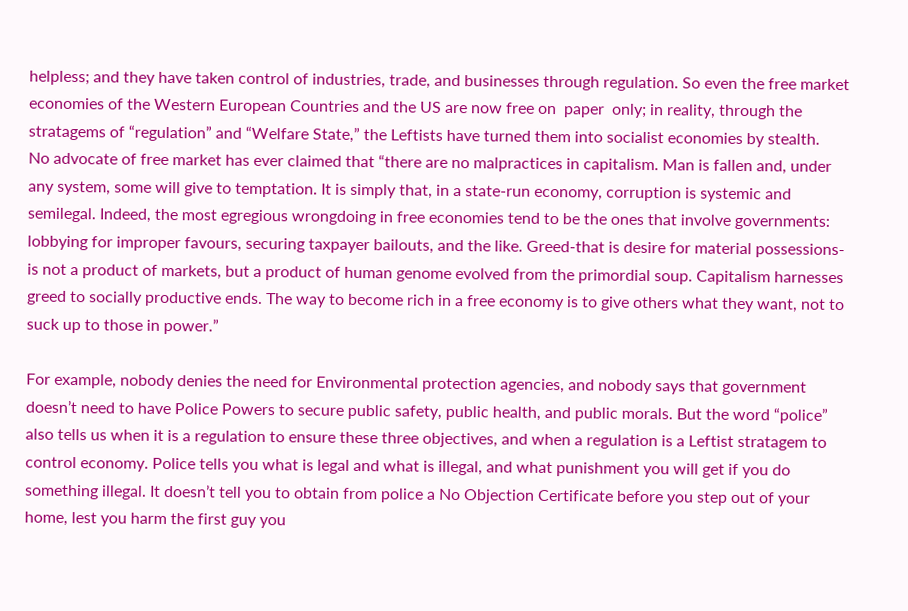helpless; and they have taken control of industries, trade, and businesses through regulation. So even the free market economies of the Western European Countries and the US are now free on  paper  only; in reality, through the stratagems of “regulation” and “Welfare State,” the Leftists have turned them into socialist economies by stealth.
No advocate of free market has ever claimed that “there are no malpractices in capitalism. Man is fallen and, under any system, some will give to temptation. It is simply that, in a state-run economy, corruption is systemic and semilegal. Indeed, the most egregious wrongdoing in free economies tend to be the ones that involve governments: lobbying for improper favours, securing taxpayer bailouts, and the like. Greed-that is desire for material possessions-is not a product of markets, but a product of human genome evolved from the primordial soup. Capitalism harnesses greed to socially productive ends. The way to become rich in a free economy is to give others what they want, not to suck up to those in power.”

For example, nobody denies the need for Environmental protection agencies, and nobody says that government doesn’t need to have Police Powers to secure public safety, public health, and public morals. But the word “police” also tells us when it is a regulation to ensure these three objectives, and when a regulation is a Leftist stratagem to control economy. Police tells you what is legal and what is illegal, and what punishment you will get if you do something illegal. It doesn’t tell you to obtain from police a No Objection Certificate before you step out of your home, lest you harm the first guy you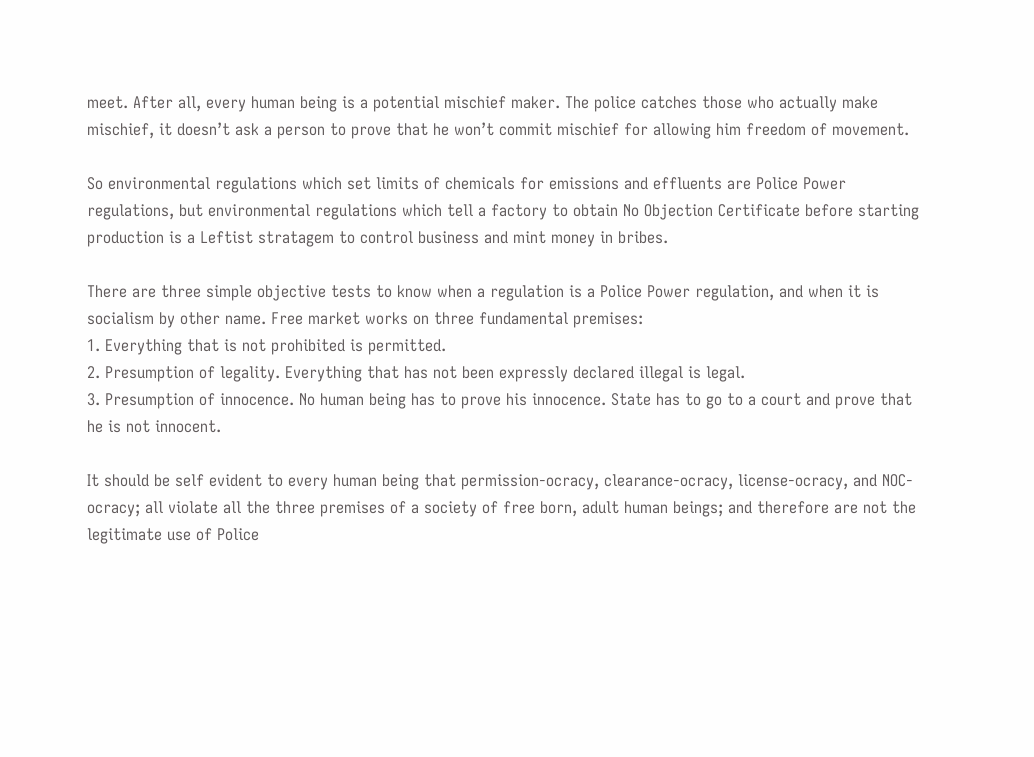meet. After all, every human being is a potential mischief maker. The police catches those who actually make mischief, it doesn’t ask a person to prove that he won’t commit mischief for allowing him freedom of movement.

So environmental regulations which set limits of chemicals for emissions and effluents are Police Power regulations, but environmental regulations which tell a factory to obtain No Objection Certificate before starting production is a Leftist stratagem to control business and mint money in bribes.

There are three simple objective tests to know when a regulation is a Police Power regulation, and when it is socialism by other name. Free market works on three fundamental premises:
1. Everything that is not prohibited is permitted.
2. Presumption of legality. Everything that has not been expressly declared illegal is legal.
3. Presumption of innocence. No human being has to prove his innocence. State has to go to a court and prove that he is not innocent.

It should be self evident to every human being that permission-ocracy, clearance-ocracy, license-ocracy, and NOC-ocracy; all violate all the three premises of a society of free born, adult human beings; and therefore are not the legitimate use of Police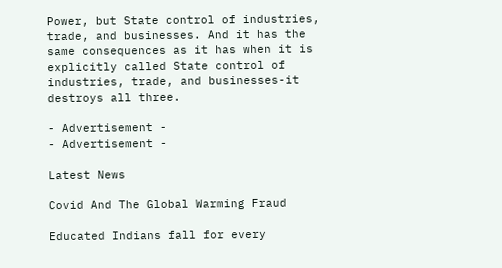Power, but State control of industries, trade, and businesses. And it has the same consequences as it has when it is explicitly called State control of industries, trade, and businesses-it destroys all three.

- Advertisement -
- Advertisement -

Latest News

Covid And The Global Warming Fraud

Educated Indians fall for every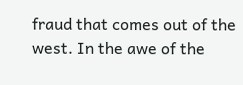fraud that comes out of the west. In the awe of the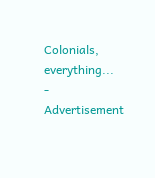Colonials, everything...
- Advertisement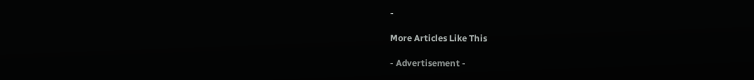-

More Articles Like This

- Advertisement -